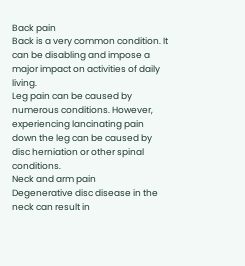Back pain
Back is a very common condition. It can be disabling and impose a major impact on activities of daily living.
Leg pain can be caused by numerous conditions. However, experiencing lancinating pain down the leg can be caused by disc herniation or other spinal conditions.
Neck and arm pain
Degenerative disc disease in the neck can result in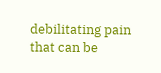debilitating pain that can be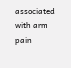associated with arm pain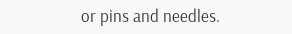or pins and needles.